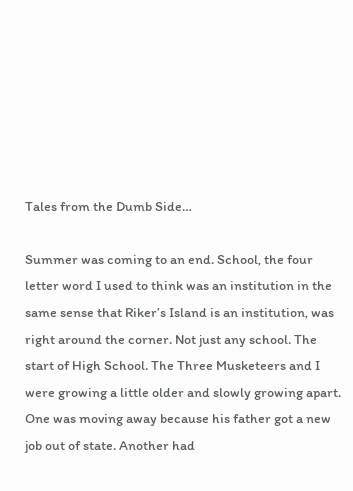Tales from the Dumb Side…

Summer was coming to an end. School, the four letter word I used to think was an institution in the same sense that Riker’s Island is an institution, was right around the corner. Not just any school. The start of High School. The Three Musketeers and I were growing a little older and slowly growing apart. One was moving away because his father got a new job out of state. Another had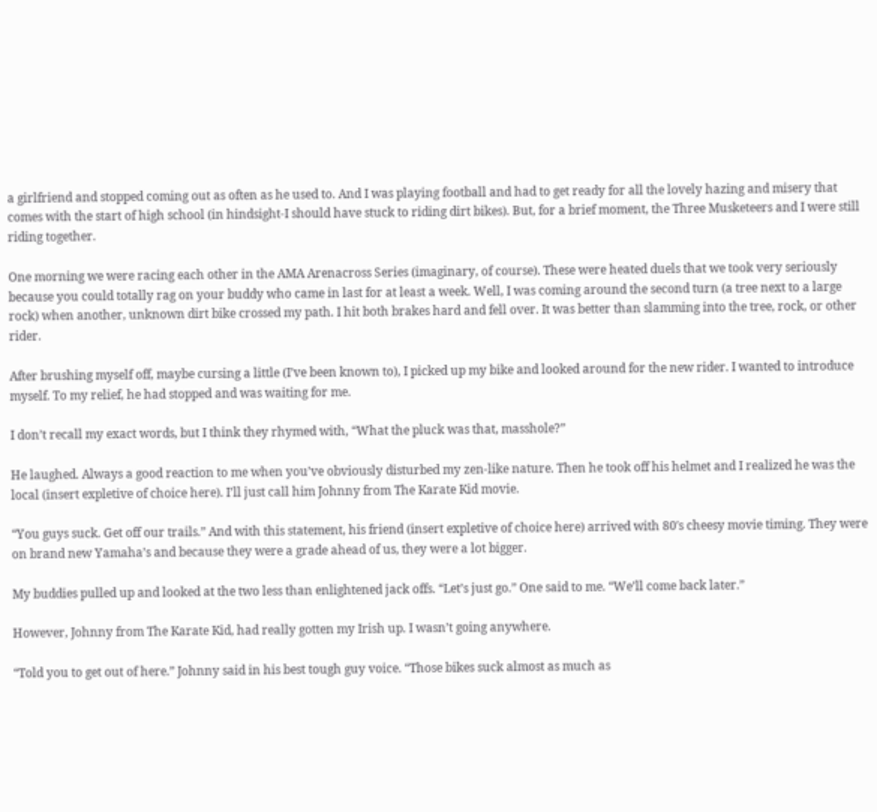a girlfriend and stopped coming out as often as he used to. And I was playing football and had to get ready for all the lovely hazing and misery that comes with the start of high school (in hindsight-I should have stuck to riding dirt bikes). But, for a brief moment, the Three Musketeers and I were still riding together.

One morning we were racing each other in the AMA Arenacross Series (imaginary, of course). These were heated duels that we took very seriously because you could totally rag on your buddy who came in last for at least a week. Well, I was coming around the second turn (a tree next to a large rock) when another, unknown dirt bike crossed my path. I hit both brakes hard and fell over. It was better than slamming into the tree, rock, or other rider.

After brushing myself off, maybe cursing a little (I’ve been known to), I picked up my bike and looked around for the new rider. I wanted to introduce myself. To my relief, he had stopped and was waiting for me.

I don’t recall my exact words, but I think they rhymed with, “What the pluck was that, masshole?”

He laughed. Always a good reaction to me when you’ve obviously disturbed my zen-like nature. Then he took off his helmet and I realized he was the local (insert expletive of choice here). I’ll just call him Johnny from The Karate Kid movie.

“You guys suck. Get off our trails.” And with this statement, his friend (insert expletive of choice here) arrived with 80′s cheesy movie timing. They were on brand new Yamaha’s and because they were a grade ahead of us, they were a lot bigger.

My buddies pulled up and looked at the two less than enlightened jack offs. “Let’s just go.” One said to me. “We’ll come back later.”

However, Johnny from The Karate Kid, had really gotten my Irish up. I wasn’t going anywhere.

“Told you to get out of here.” Johnny said in his best tough guy voice. “Those bikes suck almost as much as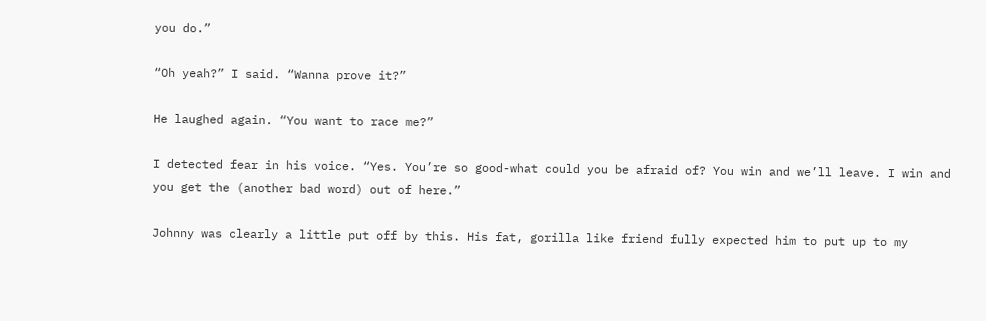you do.”

“Oh yeah?” I said. “Wanna prove it?”

He laughed again. “You want to race me?”

I detected fear in his voice. “Yes. You’re so good-what could you be afraid of? You win and we’ll leave. I win and you get the (another bad word) out of here.”

Johnny was clearly a little put off by this. His fat, gorilla like friend fully expected him to put up to my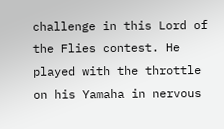challenge in this Lord of the Flies contest. He played with the throttle on his Yamaha in nervous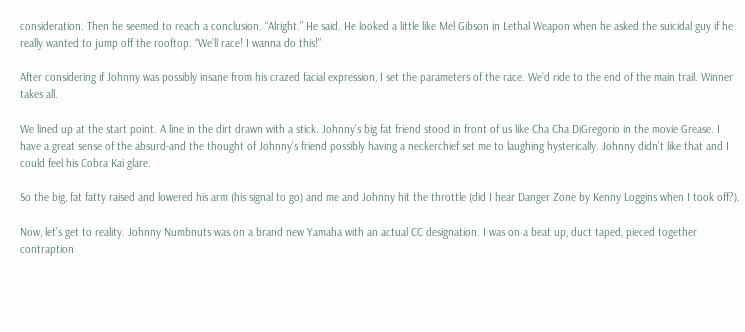consideration. Then he seemed to reach a conclusion. “Alright.” He said. He looked a little like Mel Gibson in Lethal Weapon when he asked the suicidal guy if he really wanted to jump off the rooftop. “We’ll race! I wanna do this!”

After considering if Johnny was possibly insane from his crazed facial expression, I set the parameters of the race. We’d ride to the end of the main trail. Winner takes all.

We lined up at the start point. A line in the dirt drawn with a stick. Johnny’s big fat friend stood in front of us like Cha Cha DiGregorio in the movie Grease. I have a great sense of the absurd-and the thought of Johnny’s friend possibly having a neckerchief set me to laughing hysterically. Johnny didn’t like that and I could feel his Cobra Kai glare.

So the big, fat fatty raised and lowered his arm (his signal to go) and me and Johnny hit the throttle (did I hear Danger Zone by Kenny Loggins when I took off?).

Now, let’s get to reality. Johnny Numbnuts was on a brand new Yamaha with an actual CC designation. I was on a beat up, duct taped, pieced together contraption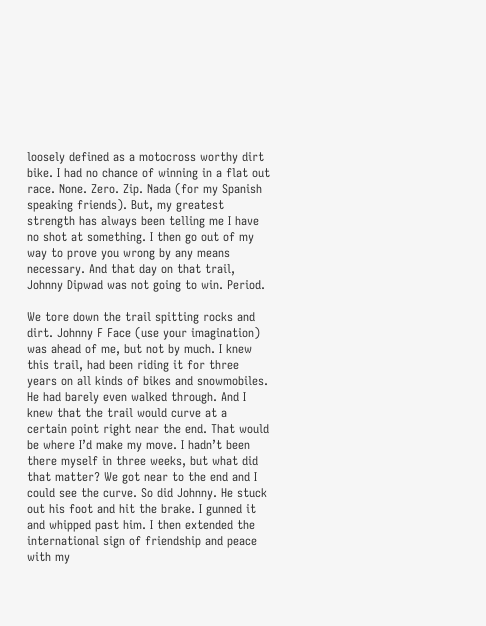loosely defined as a motocross worthy dirt bike. I had no chance of winning in a flat out race. None. Zero. Zip. Nada (for my Spanish speaking friends). But, my greatest strength has always been telling me I have no shot at something. I then go out of my way to prove you wrong by any means necessary. And that day on that trail, Johnny Dipwad was not going to win. Period.

We tore down the trail spitting rocks and dirt. Johnny F Face (use your imagination) was ahead of me, but not by much. I knew this trail, had been riding it for three years on all kinds of bikes and snowmobiles. He had barely even walked through. And I knew that the trail would curve at a certain point right near the end. That would be where I’d make my move. I hadn’t been there myself in three weeks, but what did that matter? We got near to the end and I could see the curve. So did Johnny. He stuck out his foot and hit the brake. I gunned it and whipped past him. I then extended the international sign of friendship and peace with my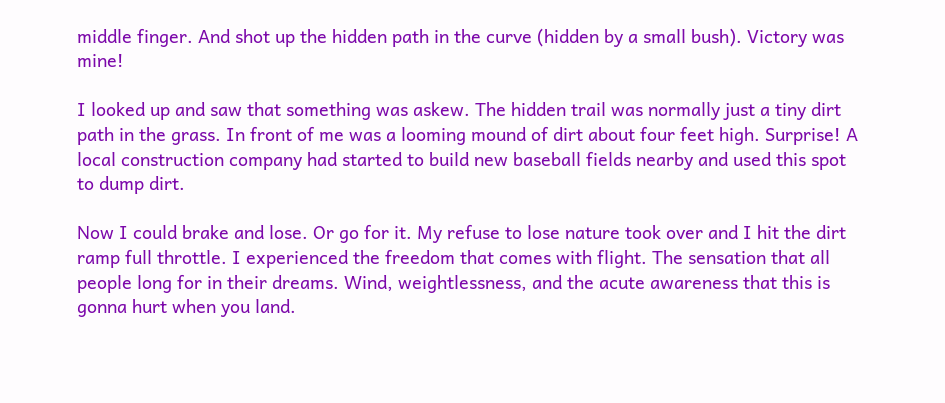middle finger. And shot up the hidden path in the curve (hidden by a small bush). Victory was mine!

I looked up and saw that something was askew. The hidden trail was normally just a tiny dirt path in the grass. In front of me was a looming mound of dirt about four feet high. Surprise! A local construction company had started to build new baseball fields nearby and used this spot to dump dirt.

Now I could brake and lose. Or go for it. My refuse to lose nature took over and I hit the dirt ramp full throttle. I experienced the freedom that comes with flight. The sensation that all people long for in their dreams. Wind, weightlessness, and the acute awareness that this is gonna hurt when you land.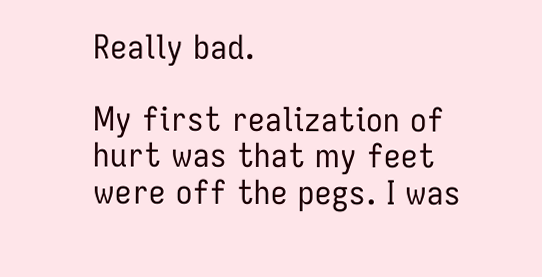Really bad.

My first realization of hurt was that my feet were off the pegs. I was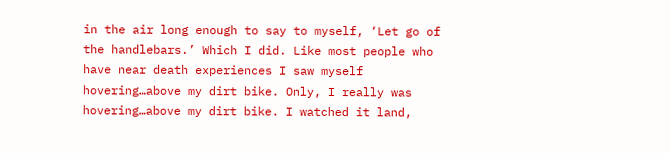in the air long enough to say to myself, ‘Let go of the handlebars.’ Which I did. Like most people who have near death experiences I saw myself hovering…above my dirt bike. Only, I really was hovering…above my dirt bike. I watched it land,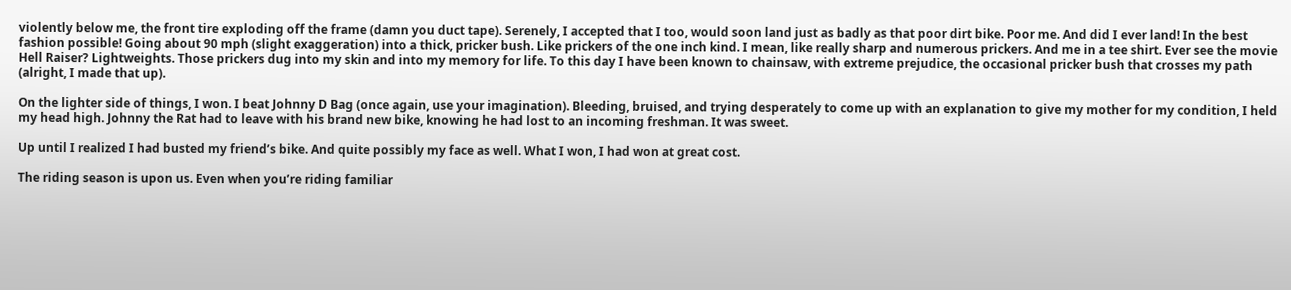violently below me, the front tire exploding off the frame (damn you duct tape). Serenely, I accepted that I too, would soon land just as badly as that poor dirt bike. Poor me. And did I ever land! In the best fashion possible! Going about 90 mph (slight exaggeration) into a thick, pricker bush. Like prickers of the one inch kind. I mean, like really sharp and numerous prickers. And me in a tee shirt. Ever see the movie Hell Raiser? Lightweights. Those prickers dug into my skin and into my memory for life. To this day I have been known to chainsaw, with extreme prejudice, the occasional pricker bush that crosses my path (alright, I made that up).

On the lighter side of things, I won. I beat Johnny D Bag (once again, use your imagination). Bleeding, bruised, and trying desperately to come up with an explanation to give my mother for my condition, I held my head high. Johnny the Rat had to leave with his brand new bike, knowing he had lost to an incoming freshman. It was sweet.

Up until I realized I had busted my friend’s bike. And quite possibly my face as well. What I won, I had won at great cost.

The riding season is upon us. Even when you’re riding familiar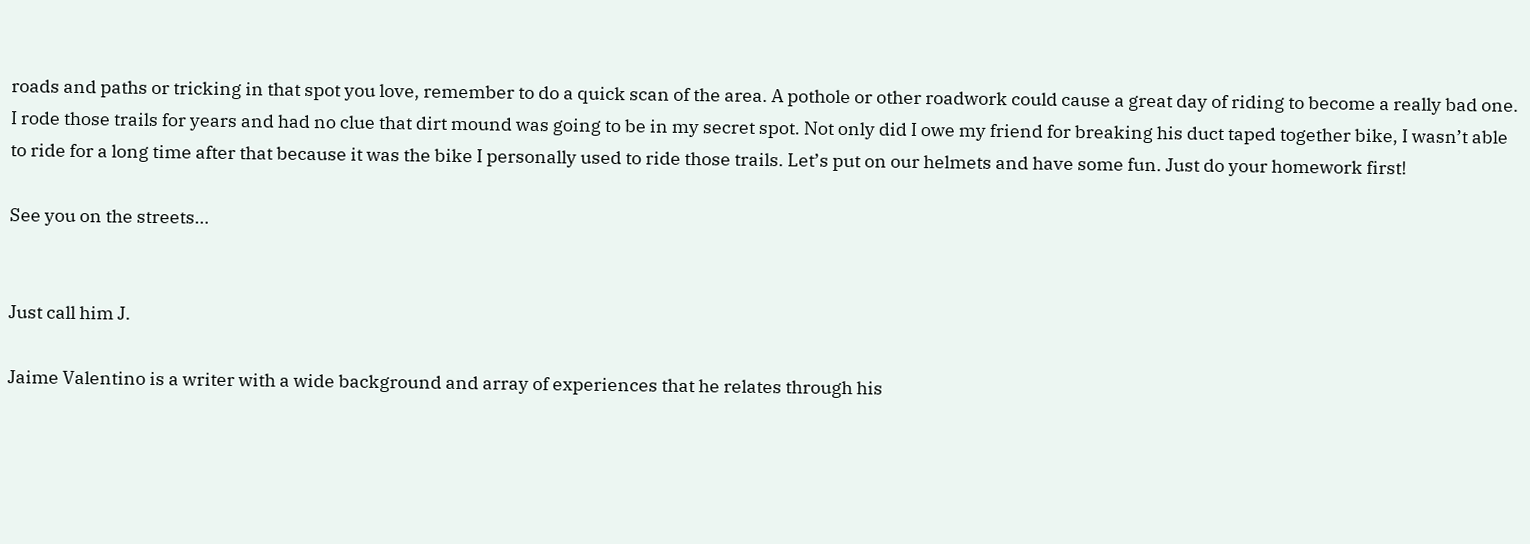roads and paths or tricking in that spot you love, remember to do a quick scan of the area. A pothole or other roadwork could cause a great day of riding to become a really bad one. I rode those trails for years and had no clue that dirt mound was going to be in my secret spot. Not only did I owe my friend for breaking his duct taped together bike, I wasn’t able to ride for a long time after that because it was the bike I personally used to ride those trails. Let’s put on our helmets and have some fun. Just do your homework first!

See you on the streets…


Just call him J.

Jaime Valentino is a writer with a wide background and array of experiences that he relates through his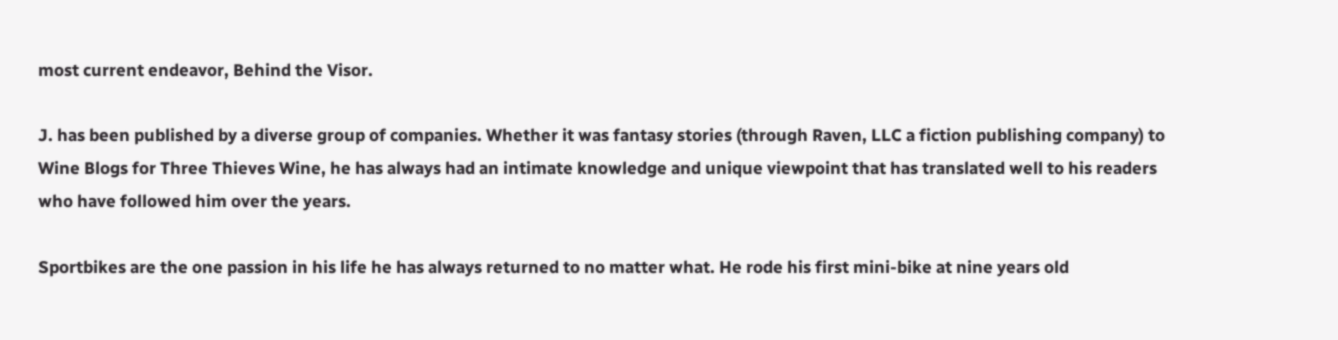most current endeavor, Behind the Visor.

J. has been published by a diverse group of companies. Whether it was fantasy stories (through Raven, LLC a fiction publishing company) to Wine Blogs for Three Thieves Wine, he has always had an intimate knowledge and unique viewpoint that has translated well to his readers who have followed him over the years.

Sportbikes are the one passion in his life he has always returned to no matter what. He rode his first mini-bike at nine years old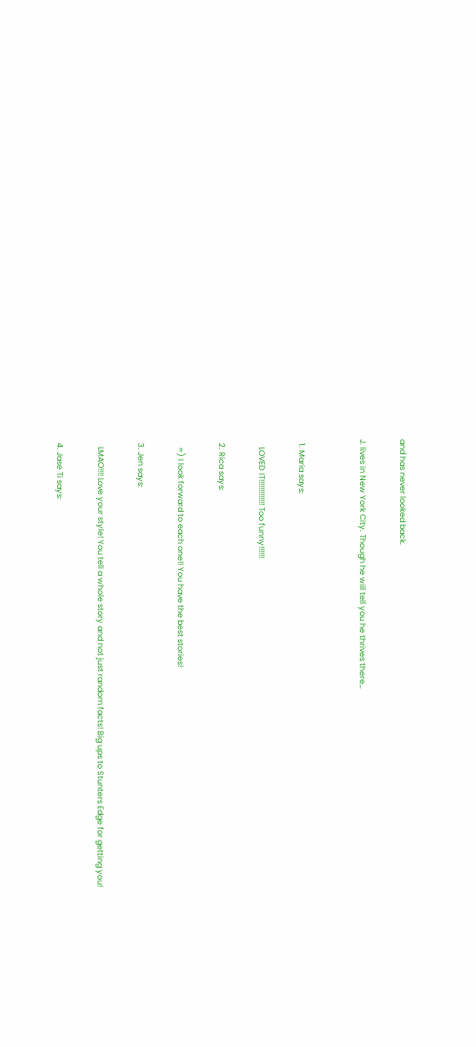and has never looked back.

J. lives in New York City. Though he will tell you he thrives there…


  1. Maria says:

    LOVED IT!!!!!!!!!!!!! Too funny!!!!!!

  2. Rica says:

    =) I look forward to each one!! You have the best stories!

  3. Jen says:

    LMAO!!!! Love your style! You tell a whole story and not just random facts! Big ups to Stunters Edge for getting you!

  4. Jase Ti says: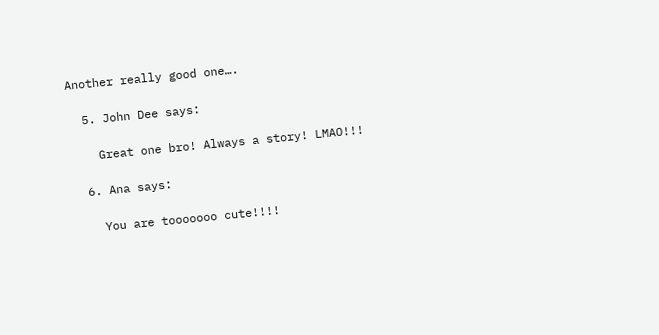Another really good one….

  5. John Dee says:

    Great one bro! Always a story! LMAO!!!

  6. Ana says:

    You are tooooooo cute!!!!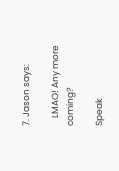7. Jason says:

    LMAO! Any more coming?

Speak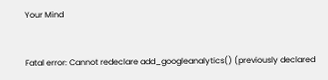Your Mind


Fatal error: Cannot redeclare add_googleanalytics() (previously declared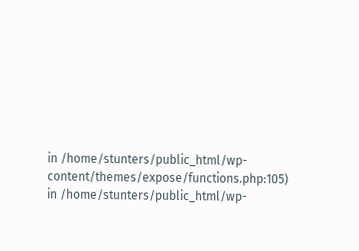in /home/stunters/public_html/wp-content/themes/expose/functions.php:105) in /home/stunters/public_html/wp-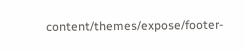content/themes/expose/footer-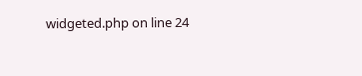widgeted.php on line 24